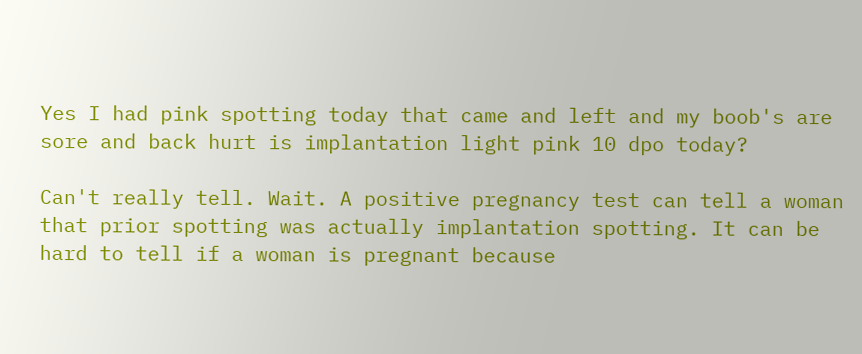Yes I had pink spotting today that came and left and my boob's are sore and back hurt is implantation light pink 10 dpo today?

Can't really tell. Wait. A positive pregnancy test can tell a woman that prior spotting was actually implantation spotting. It can be hard to tell if a woman is pregnant because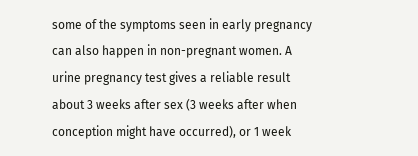some of the symptoms seen in early pregnancy can also happen in non-pregnant women. A urine pregnancy test gives a reliable result about 3 weeks after sex (3 weeks after when conception might have occurred), or 1 week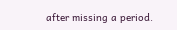after missing a period.